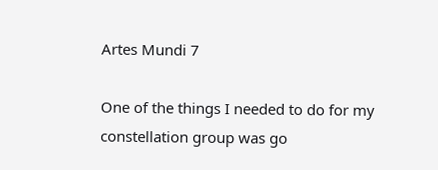Artes Mundi 7

One of the things I needed to do for my constellation group was go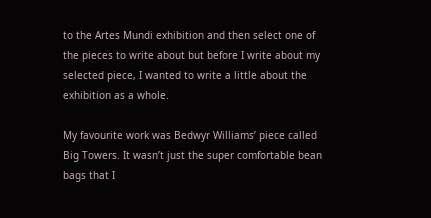to the Artes Mundi exhibition and then select one of the pieces to write about but before I write about my selected piece, I wanted to write a little about the exhibition as a whole.

My favourite work was Bedwyr Williams’ piece called Big Towers. It wasn’t just the super comfortable bean bags that I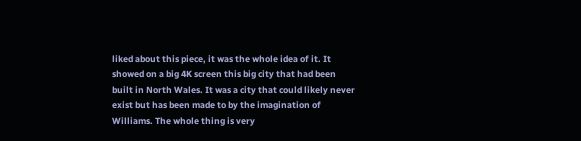liked about this piece, it was the whole idea of it. It showed on a big 4K screen this big city that had been built in North Wales. It was a city that could likely never exist but has been made to by the imagination of Williams. The whole thing is very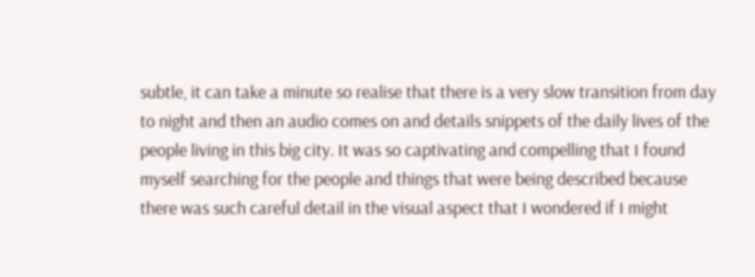subtle, it can take a minute so realise that there is a very slow transition from day to night and then an audio comes on and details snippets of the daily lives of the people living in this big city. It was so captivating and compelling that I found myself searching for the people and things that were being described because there was such careful detail in the visual aspect that I wondered if I might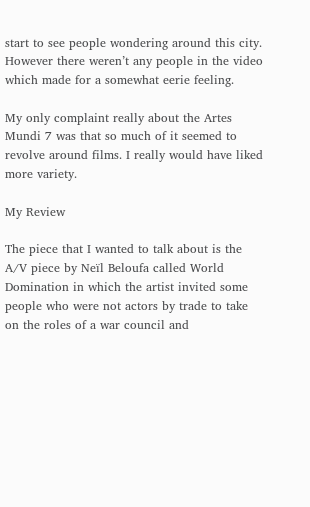start to see people wondering around this city. However there weren’t any people in the video which made for a somewhat eerie feeling.

My only complaint really about the Artes Mundi 7 was that so much of it seemed to revolve around films. I really would have liked more variety.

My Review

The piece that I wanted to talk about is the A/V piece by Neïl Beloufa called World Domination in which the artist invited some people who were not actors by trade to take on the roles of a war council and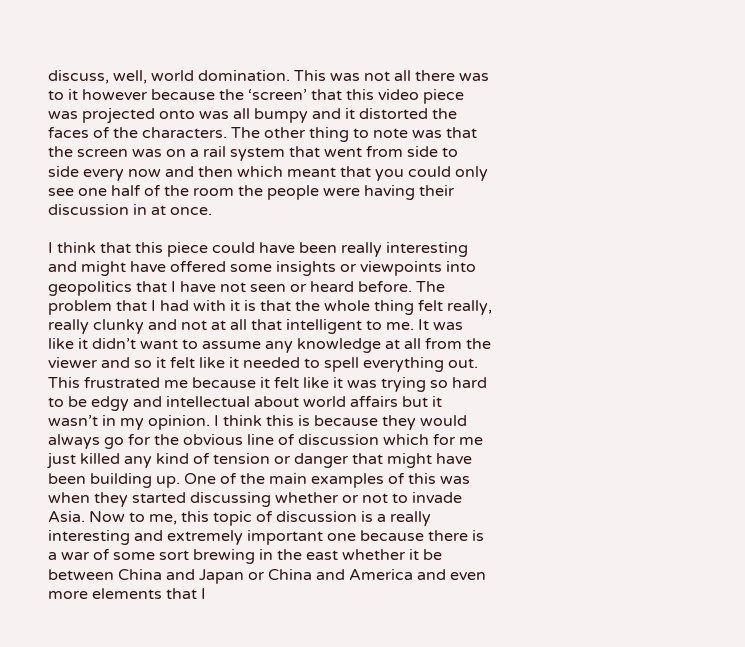discuss, well, world domination. This was not all there was to it however because the ‘screen’ that this video piece was projected onto was all bumpy and it distorted the faces of the characters. The other thing to note was that the screen was on a rail system that went from side to side every now and then which meant that you could only see one half of the room the people were having their discussion in at once.

I think that this piece could have been really interesting and might have offered some insights or viewpoints into geopolitics that I have not seen or heard before. The problem that I had with it is that the whole thing felt really, really clunky and not at all that intelligent to me. It was like it didn’t want to assume any knowledge at all from the viewer and so it felt like it needed to spell everything out. This frustrated me because it felt like it was trying so hard to be edgy and intellectual about world affairs but it wasn’t in my opinion. I think this is because they would always go for the obvious line of discussion which for me just killed any kind of tension or danger that might have been building up. One of the main examples of this was when they started discussing whether or not to invade Asia. Now to me, this topic of discussion is a really interesting and extremely important one because there is a war of some sort brewing in the east whether it be between China and Japan or China and America and even more elements that I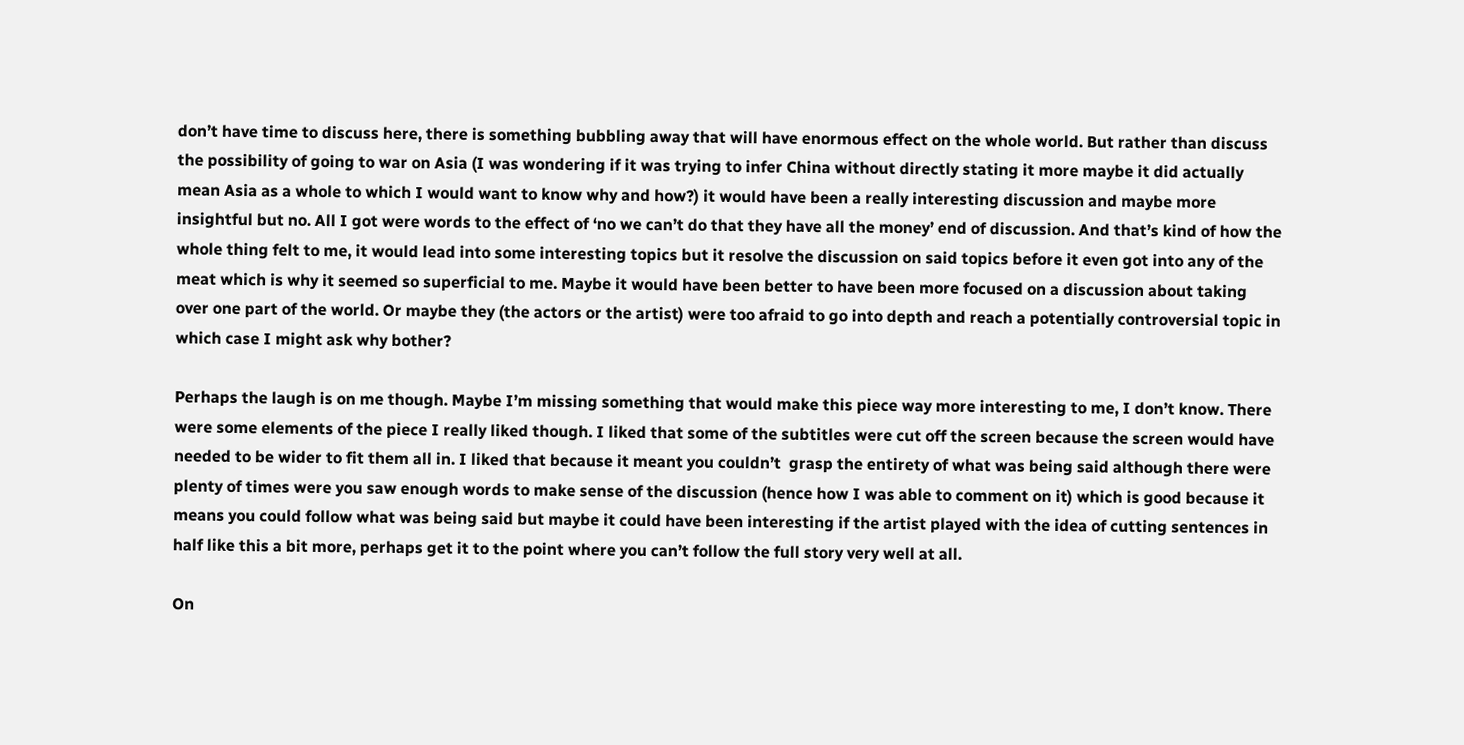don’t have time to discuss here, there is something bubbling away that will have enormous effect on the whole world. But rather than discuss the possibility of going to war on Asia (I was wondering if it was trying to infer China without directly stating it more maybe it did actually mean Asia as a whole to which I would want to know why and how?) it would have been a really interesting discussion and maybe more insightful but no. All I got were words to the effect of ‘no we can’t do that they have all the money’ end of discussion. And that’s kind of how the whole thing felt to me, it would lead into some interesting topics but it resolve the discussion on said topics before it even got into any of the meat which is why it seemed so superficial to me. Maybe it would have been better to have been more focused on a discussion about taking over one part of the world. Or maybe they (the actors or the artist) were too afraid to go into depth and reach a potentially controversial topic in which case I might ask why bother?

Perhaps the laugh is on me though. Maybe I’m missing something that would make this piece way more interesting to me, I don’t know. There were some elements of the piece I really liked though. I liked that some of the subtitles were cut off the screen because the screen would have needed to be wider to fit them all in. I liked that because it meant you couldn’t  grasp the entirety of what was being said although there were plenty of times were you saw enough words to make sense of the discussion (hence how I was able to comment on it) which is good because it means you could follow what was being said but maybe it could have been interesting if the artist played with the idea of cutting sentences in half like this a bit more, perhaps get it to the point where you can’t follow the full story very well at all.

On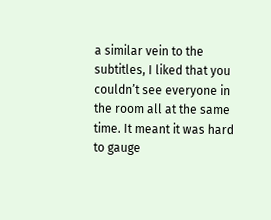a similar vein to the subtitles, I liked that you couldn’t see everyone in the room all at the same time. It meant it was hard to gauge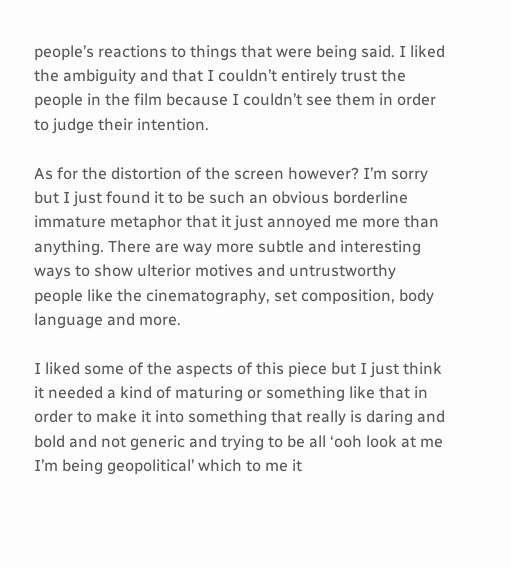people’s reactions to things that were being said. I liked the ambiguity and that I couldn’t entirely trust the people in the film because I couldn’t see them in order to judge their intention.

As for the distortion of the screen however? I’m sorry but I just found it to be such an obvious borderline immature metaphor that it just annoyed me more than anything. There are way more subtle and interesting ways to show ulterior motives and untrustworthy people like the cinematography, set composition, body language and more.

I liked some of the aspects of this piece but I just think it needed a kind of maturing or something like that in order to make it into something that really is daring and bold and not generic and trying to be all ‘ooh look at me I’m being geopolitical’ which to me it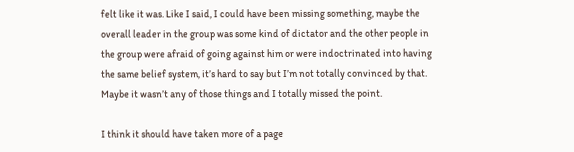felt like it was. Like I said, I could have been missing something, maybe the overall leader in the group was some kind of dictator and the other people in the group were afraid of going against him or were indoctrinated into having the same belief system, it’s hard to say but I’m not totally convinced by that. Maybe it wasn’t any of those things and I totally missed the point.

I think it should have taken more of a page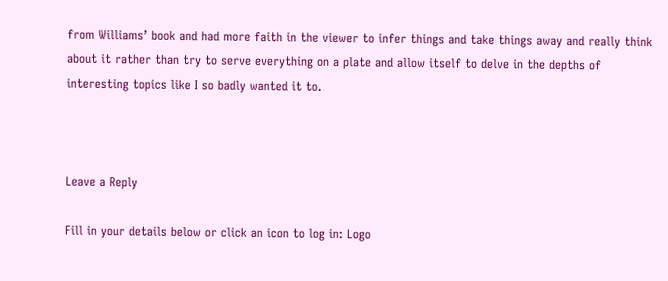from Williams’ book and had more faith in the viewer to infer things and take things away and really think about it rather than try to serve everything on a plate and allow itself to delve in the depths of interesting topics like I so badly wanted it to.



Leave a Reply

Fill in your details below or click an icon to log in: Logo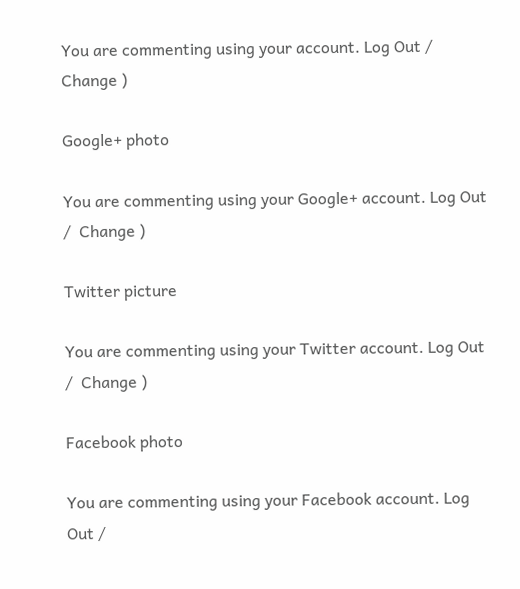You are commenting using your account. Log Out /  Change )

Google+ photo

You are commenting using your Google+ account. Log Out /  Change )

Twitter picture

You are commenting using your Twitter account. Log Out /  Change )

Facebook photo

You are commenting using your Facebook account. Log Out /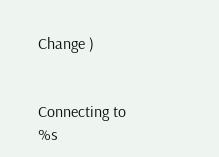Change )


Connecting to %s